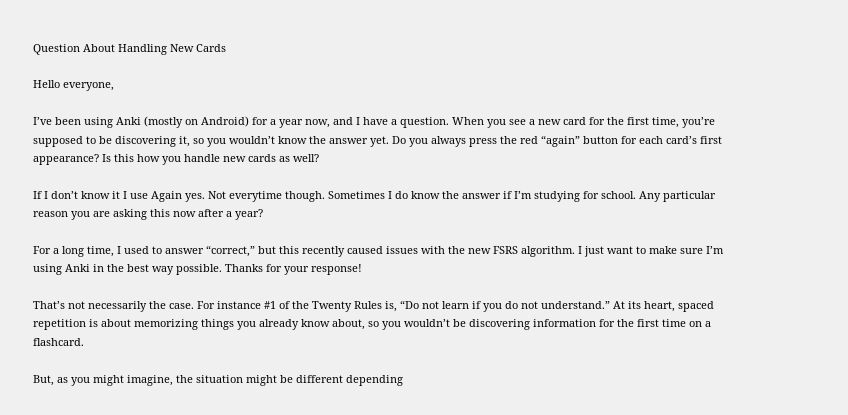Question About Handling New Cards

Hello everyone,

I’ve been using Anki (mostly on Android) for a year now, and I have a question. When you see a new card for the first time, you’re supposed to be discovering it, so you wouldn’t know the answer yet. Do you always press the red “again” button for each card’s first appearance? Is this how you handle new cards as well?

If I don’t know it I use Again yes. Not everytime though. Sometimes I do know the answer if I’m studying for school. Any particular reason you are asking this now after a year?

For a long time, I used to answer “correct,” but this recently caused issues with the new FSRS algorithm. I just want to make sure I’m using Anki in the best way possible. Thanks for your response!

That’s not necessarily the case. For instance #1 of the Twenty Rules is, “Do not learn if you do not understand.” At its heart, spaced repetition is about memorizing things you already know about, so you wouldn’t be discovering information for the first time on a flashcard.

But, as you might imagine, the situation might be different depending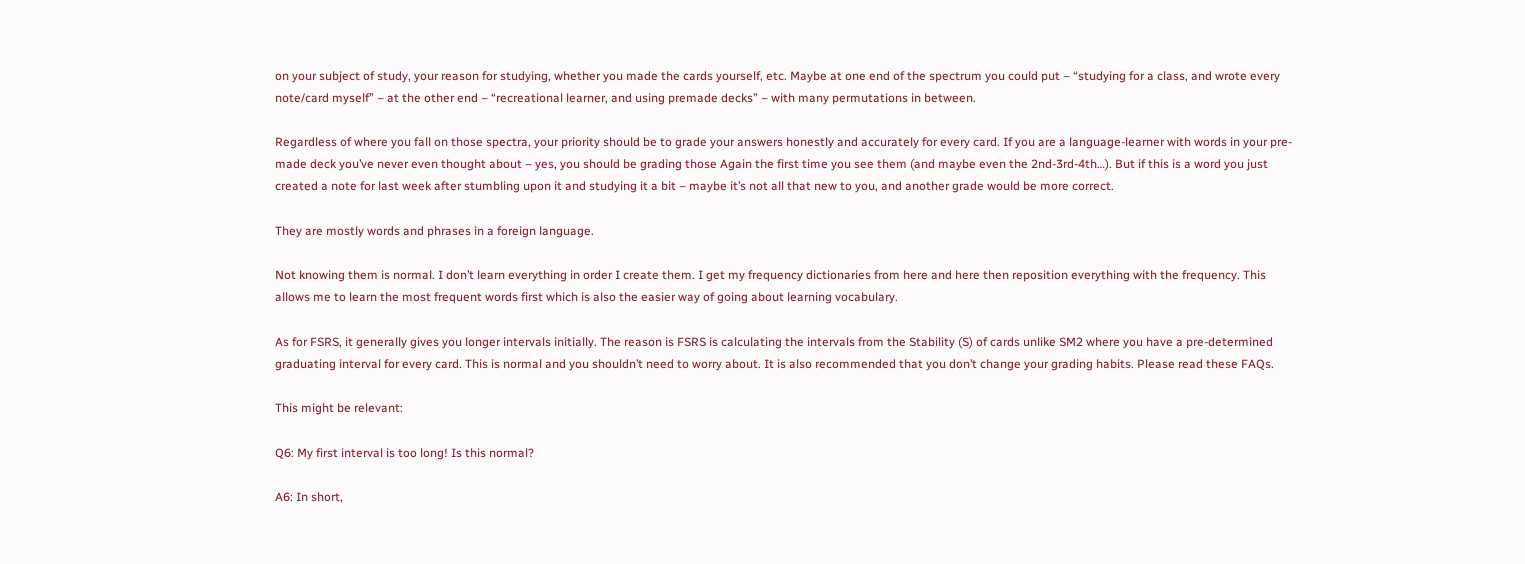on your subject of study, your reason for studying, whether you made the cards yourself, etc. Maybe at one end of the spectrum you could put – “studying for a class, and wrote every note/card myself” – at the other end – “recreational learner, and using premade decks” – with many permutations in between.

Regardless of where you fall on those spectra, your priority should be to grade your answers honestly and accurately for every card. If you are a language-learner with words in your pre-made deck you’ve never even thought about – yes, you should be grading those Again the first time you see them (and maybe even the 2nd-3rd-4th…). But if this is a word you just created a note for last week after stumbling upon it and studying it a bit – maybe it’s not all that new to you, and another grade would be more correct.

They are mostly words and phrases in a foreign language.

Not knowing them is normal. I don’t learn everything in order I create them. I get my frequency dictionaries from here and here then reposition everything with the frequency. This allows me to learn the most frequent words first which is also the easier way of going about learning vocabulary.

As for FSRS, it generally gives you longer intervals initially. The reason is FSRS is calculating the intervals from the Stability (S) of cards unlike SM2 where you have a pre-determined graduating interval for every card. This is normal and you shouldn’t need to worry about. It is also recommended that you don’t change your grading habits. Please read these FAQs.

This might be relevant:

Q6: My first interval is too long! Is this normal?

A6: In short,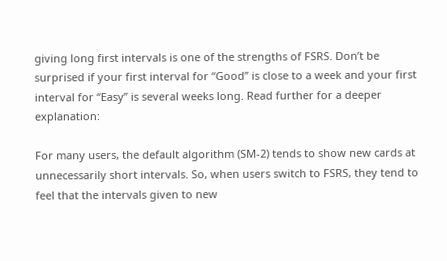giving long first intervals is one of the strengths of FSRS. Don’t be surprised if your first interval for “Good” is close to a week and your first interval for “Easy” is several weeks long. Read further for a deeper explanation:

For many users, the default algorithm (SM-2) tends to show new cards at unnecessarily short intervals. So, when users switch to FSRS, they tend to feel that the intervals given to new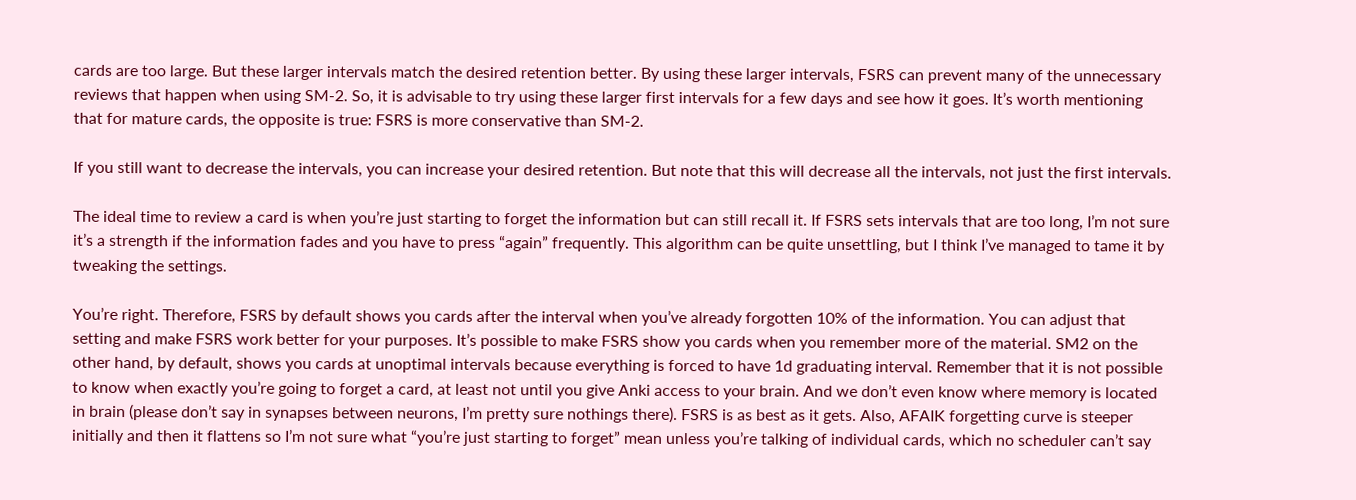cards are too large. But these larger intervals match the desired retention better. By using these larger intervals, FSRS can prevent many of the unnecessary reviews that happen when using SM-2. So, it is advisable to try using these larger first intervals for a few days and see how it goes. It’s worth mentioning that for mature cards, the opposite is true: FSRS is more conservative than SM-2.

If you still want to decrease the intervals, you can increase your desired retention. But note that this will decrease all the intervals, not just the first intervals.

The ideal time to review a card is when you’re just starting to forget the information but can still recall it. If FSRS sets intervals that are too long, I’m not sure it’s a strength if the information fades and you have to press “again” frequently. This algorithm can be quite unsettling, but I think I’ve managed to tame it by tweaking the settings.

You’re right. Therefore, FSRS by default shows you cards after the interval when you’ve already forgotten 10% of the information. You can adjust that setting and make FSRS work better for your purposes. It’s possible to make FSRS show you cards when you remember more of the material. SM2 on the other hand, by default, shows you cards at unoptimal intervals because everything is forced to have 1d graduating interval. Remember that it is not possible to know when exactly you’re going to forget a card, at least not until you give Anki access to your brain. And we don’t even know where memory is located in brain (please don’t say in synapses between neurons, I’m pretty sure nothings there). FSRS is as best as it gets. Also, AFAIK forgetting curve is steeper initially and then it flattens so I’m not sure what “you’re just starting to forget” mean unless you’re talking of individual cards, which no scheduler can’t say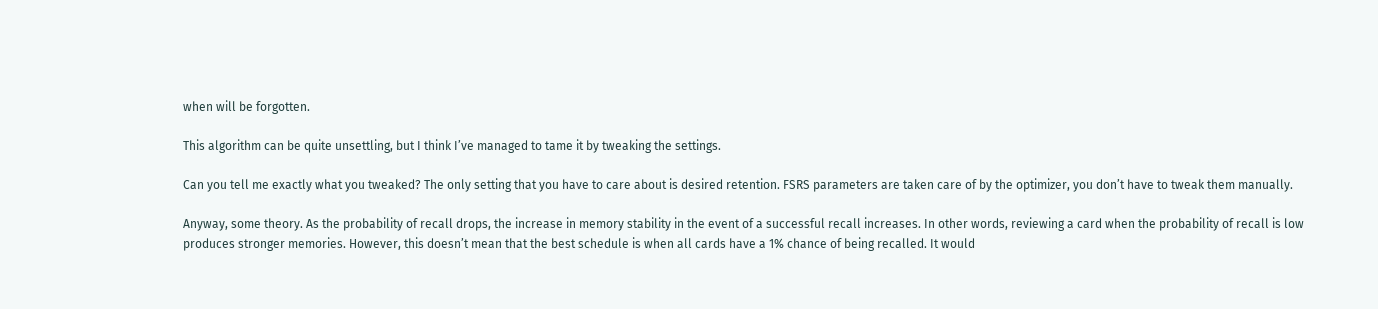when will be forgotten.

This algorithm can be quite unsettling, but I think I’ve managed to tame it by tweaking the settings.

Can you tell me exactly what you tweaked? The only setting that you have to care about is desired retention. FSRS parameters are taken care of by the optimizer, you don’t have to tweak them manually.

Anyway, some theory. As the probability of recall drops, the increase in memory stability in the event of a successful recall increases. In other words, reviewing a card when the probability of recall is low produces stronger memories. However, this doesn’t mean that the best schedule is when all cards have a 1% chance of being recalled. It would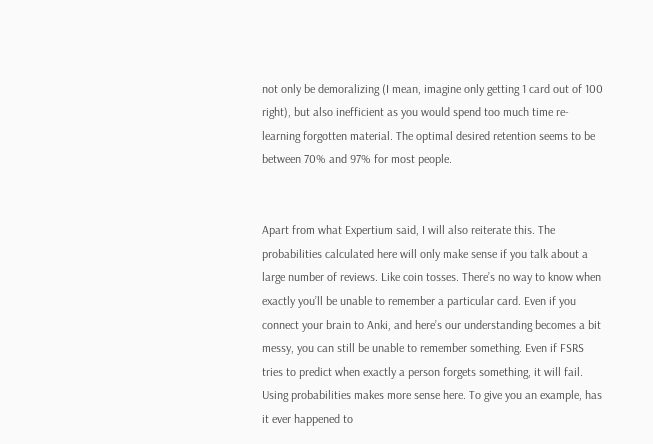not only be demoralizing (I mean, imagine only getting 1 card out of 100 right), but also inefficient as you would spend too much time re-learning forgotten material. The optimal desired retention seems to be between 70% and 97% for most people.


Apart from what Expertium said, I will also reiterate this. The probabilities calculated here will only make sense if you talk about a large number of reviews. Like coin tosses. There’s no way to know when exactly you’ll be unable to remember a particular card. Even if you connect your brain to Anki, and here’s our understanding becomes a bit messy, you can still be unable to remember something. Even if FSRS tries to predict when exactly a person forgets something, it will fail. Using probabilities makes more sense here. To give you an example, has it ever happened to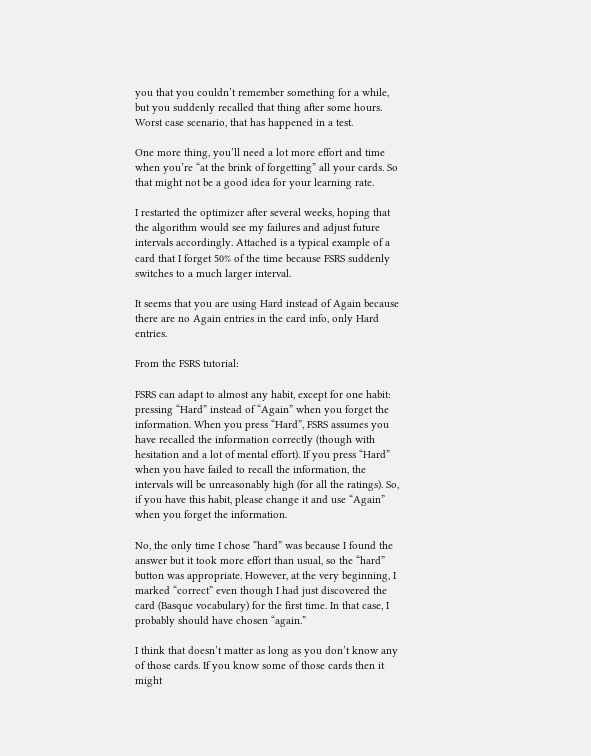you that you couldn’t remember something for a while, but you suddenly recalled that thing after some hours. Worst case scenario, that has happened in a test.

One more thing, you’ll need a lot more effort and time when you’re “at the brink of forgetting” all your cards. So that might not be a good idea for your learning rate.

I restarted the optimizer after several weeks, hoping that the algorithm would see my failures and adjust future intervals accordingly. Attached is a typical example of a card that I forget 50% of the time because FSRS suddenly switches to a much larger interval.

It seems that you are using Hard instead of Again because there are no Again entries in the card info, only Hard entries.

From the FSRS tutorial:

FSRS can adapt to almost any habit, except for one habit: pressing “Hard” instead of “Again” when you forget the information. When you press “Hard”, FSRS assumes you have recalled the information correctly (though with hesitation and a lot of mental effort). If you press “Hard” when you have failed to recall the information, the intervals will be unreasonably high (for all the ratings). So, if you have this habit, please change it and use “Again” when you forget the information.

No, the only time I chose “hard” was because I found the answer but it took more effort than usual, so the “hard” button was appropriate. However, at the very beginning, I marked “correct” even though I had just discovered the card (Basque vocabulary) for the first time. In that case, I probably should have chosen “again.”

I think that doesn’t matter as long as you don’t know any of those cards. If you know some of those cards then it might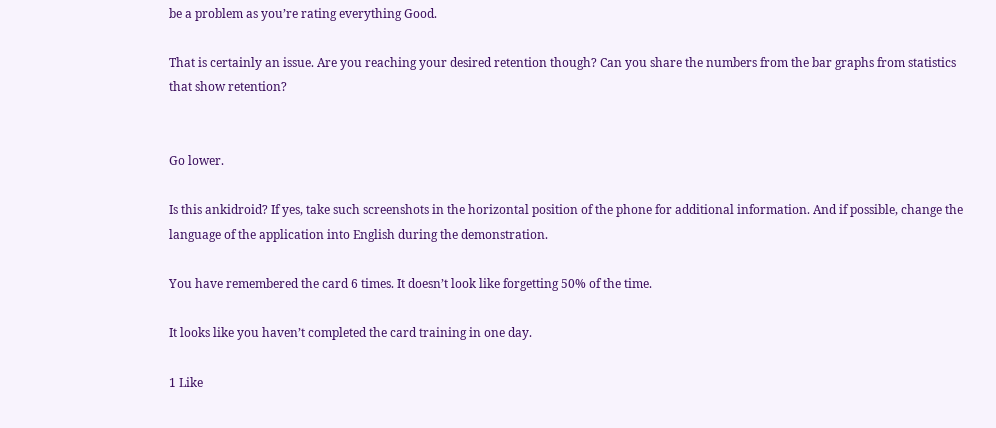be a problem as you’re rating everything Good.

That is certainly an issue. Are you reaching your desired retention though? Can you share the numbers from the bar graphs from statistics that show retention?


Go lower.

Is this ankidroid? If yes, take such screenshots in the horizontal position of the phone for additional information. And if possible, change the language of the application into English during the demonstration.

You have remembered the card 6 times. It doesn’t look like forgetting 50% of the time.

It looks like you haven’t completed the card training in one day.

1 Like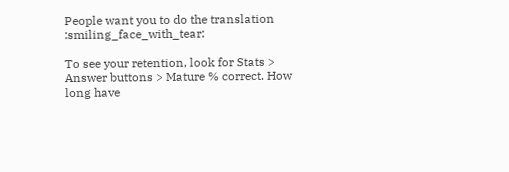People want you to do the translation :smiling_face_with_tear:

To see your retention, look for Stats > Answer buttons > Mature % correct. How long have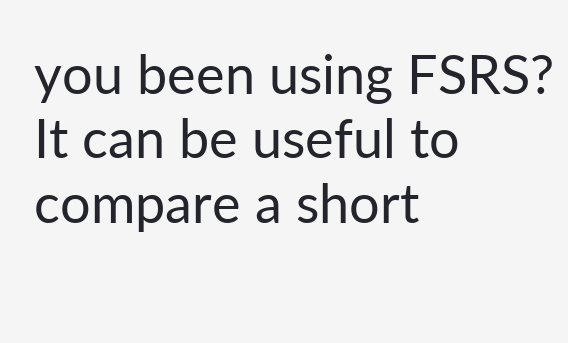you been using FSRS? It can be useful to compare a short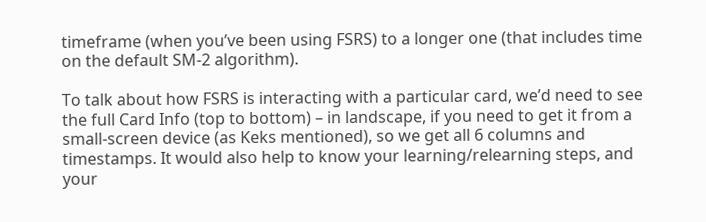timeframe (when you’ve been using FSRS) to a longer one (that includes time on the default SM-2 algorithm).

To talk about how FSRS is interacting with a particular card, we’d need to see the full Card Info (top to bottom) – in landscape, if you need to get it from a small-screen device (as Keks mentioned), so we get all 6 columns and timestamps. It would also help to know your learning/relearning steps, and your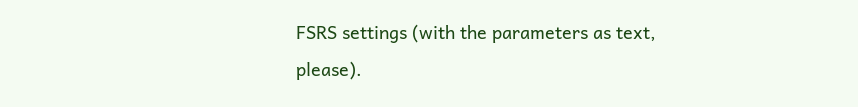FSRS settings (with the parameters as text, please).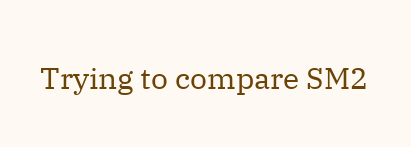Trying to compare SM2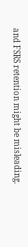and FSRS retention might be misleading.